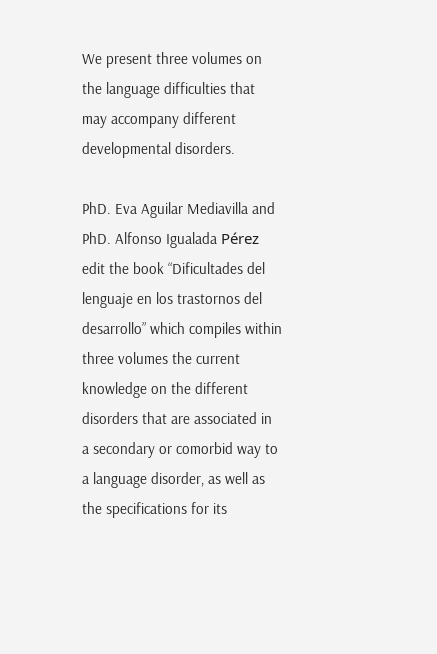We present three volumes on the language difficulties that may accompany different developmental disorders.

PhD. Eva Aguilar Mediavilla and PhD. Alfonso Igualada Pérez edit the book “Dificultades del lenguaje en los trastornos del desarrollo” which compiles within three volumes the current knowledge on the different disorders that are associated in a secondary or comorbid way to a language disorder, as well as the specifications for its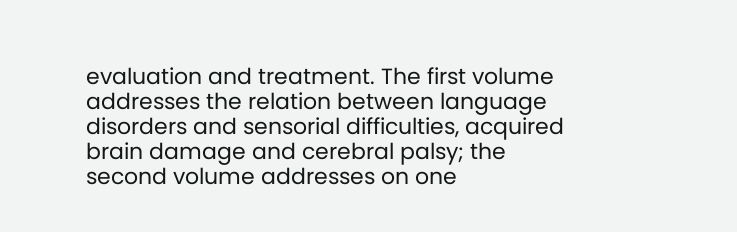evaluation and treatment. The first volume addresses the relation between language disorders and sensorial difficulties, acquired brain damage and cerebral palsy; the second volume addresses on one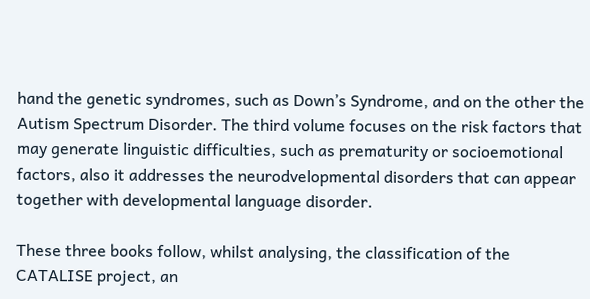hand the genetic syndromes, such as Down’s Syndrome, and on the other the Autism Spectrum Disorder. The third volume focuses on the risk factors that may generate linguistic difficulties, such as prematurity or socioemotional factors, also it addresses the neurodvelopmental disorders that can appear together with developmental language disorder.

These three books follow, whilst analysing, the classification of the CATALISE project, an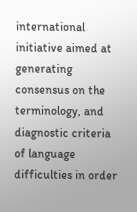international initiative aimed at generating consensus on the terminology, and diagnostic criteria of language difficulties in order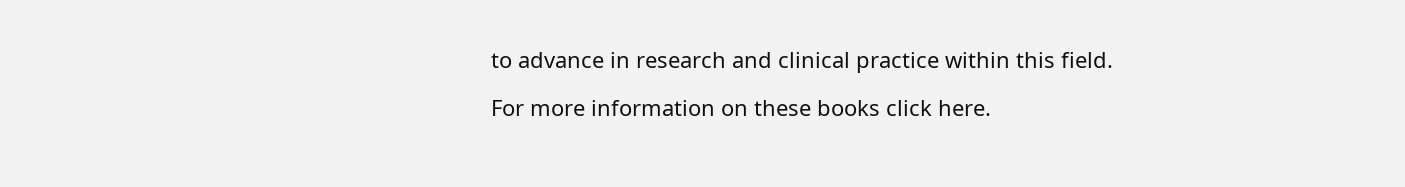to advance in research and clinical practice within this field.

For more information on these books click here.